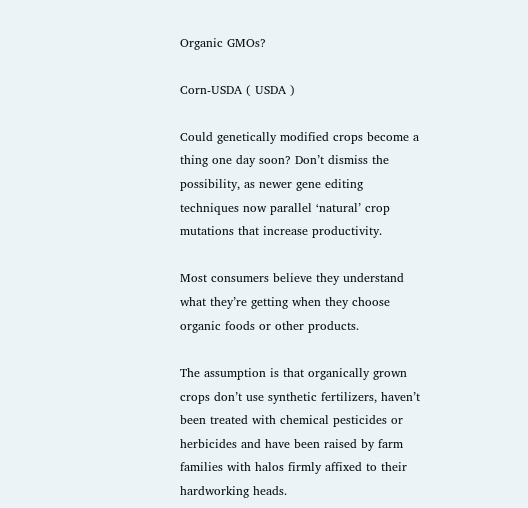Organic GMOs?

Corn-USDA ( USDA )

Could genetically modified crops become a thing one day soon? Don’t dismiss the possibility, as newer gene editing techniques now parallel ‘natural’ crop mutations that increase productivity.

Most consumers believe they understand what they’re getting when they choose organic foods or other products.

The assumption is that organically grown crops don’t use synthetic fertilizers, haven’t been treated with chemical pesticides or herbicides and have been raised by farm families with halos firmly affixed to their hardworking heads.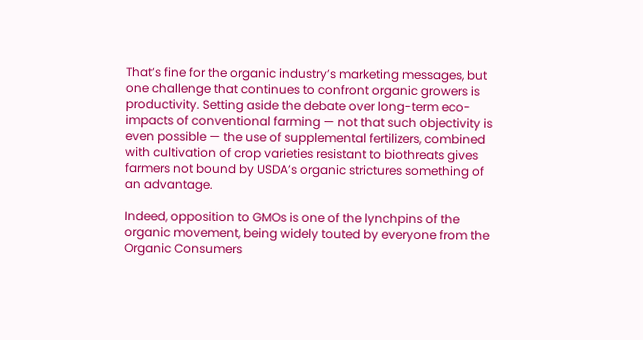That’s fine for the organic industry’s marketing messages, but one challenge that continues to confront organic growers is productivity. Setting aside the debate over long-term eco-impacts of conventional farming — not that such objectivity is even possible — the use of supplemental fertilizers, combined with cultivation of crop varieties resistant to biothreats gives farmers not bound by USDA’s organic strictures something of an advantage.

Indeed, opposition to GMOs is one of the lynchpins of the organic movement, being widely touted by everyone from the Organic Consumers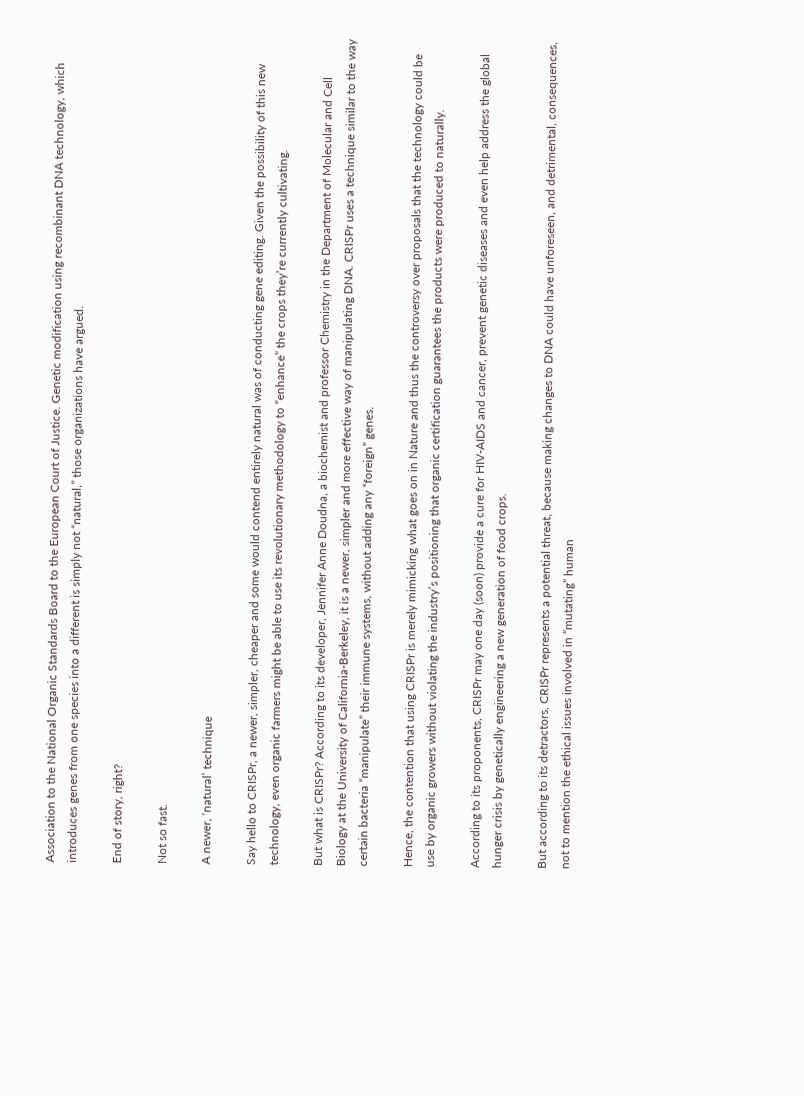Association to the National Organic Standards Board to the European Court of Justice. Genetic modification using recombinant DNA technology, which introduces genes from one species into a different is simply not “natural,” those organizations have argued.

End of story, right?

Not so fast.

A newer, ‘natural’ technique

Say hello to CRISPr, a newer, simpler, cheaper and some would contend entirely natural was of conducting gene editing. Given the possibility of this new technology, even organic farmers might be able to use its revolutionary methodology to “enhance” the crops they’re currently cultivating.

But what is CRISPr? According to its developer, Jennifer Anne Doudna, a biochemist and professor Chemistry in the Department of Molecular and Cell Biology at the University of California-Berkeley, it is a newer, simpler and more effective way of manipulating DNA. CRISPr uses a technique similar to the way certain bacteria “manipulate” their immune systems, without adding any “foreign” genes.

Hence, the contention that using CRISPr is merely mimicking what goes on in Nature and thus the controversy over proposals that the technology could be use by organic growers without violating the industry’s positioning that organic certification guarantees the products were produced to naturally.

According to its proponents, CRISPr may one day (soon) provide a cure for HIV-AIDS and cancer, prevent genetic diseases and even help address the global hunger crisis by genetically engineering a new generation of food crops.

But according to its detractors, CRISPr represents a potential threat, because making changes to DNA could have unforeseen, and detrimental, consequences, not to mention the ethical issues involved in “mutating” human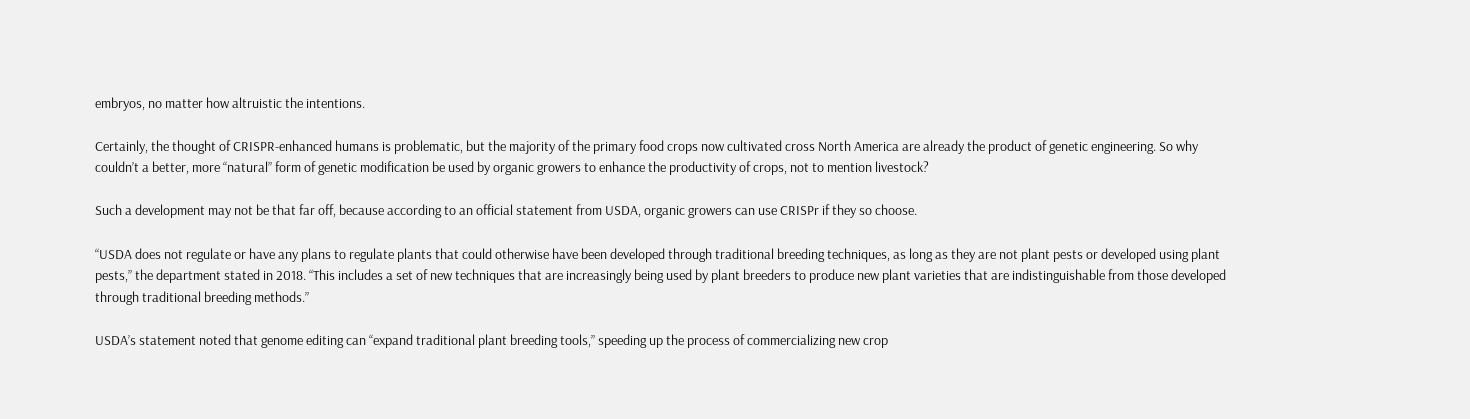embryos, no matter how altruistic the intentions.

Certainly, the thought of CRISPR-enhanced humans is problematic, but the majority of the primary food crops now cultivated cross North America are already the product of genetic engineering. So why couldn’t a better, more “natural” form of genetic modification be used by organic growers to enhance the productivity of crops, not to mention livestock?

Such a development may not be that far off, because according to an official statement from USDA, organic growers can use CRISPr if they so choose.

“USDA does not regulate or have any plans to regulate plants that could otherwise have been developed through traditional breeding techniques, as long as they are not plant pests or developed using plant pests,” the department stated in 2018. “This includes a set of new techniques that are increasingly being used by plant breeders to produce new plant varieties that are indistinguishable from those developed through traditional breeding methods.”

USDA’s statement noted that genome editing can “expand traditional plant breeding tools,” speeding up the process of commercializing new crop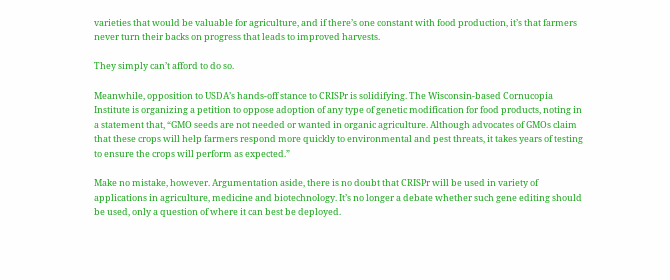varieties that would be valuable for agriculture, and if there’s one constant with food production, it’s that farmers never turn their backs on progress that leads to improved harvests.

They simply can’t afford to do so.

Meanwhile, opposition to USDA’s hands-off stance to CRISPr is solidifying. The Wisconsin-based Cornucopia Institute is organizing a petition to oppose adoption of any type of genetic modification for food products, noting in a statement that, “GMO seeds are not needed or wanted in organic agriculture. Although advocates of GMOs claim that these crops will help farmers respond more quickly to environmental and pest threats, it takes years of testing to ensure the crops will perform as expected.”

Make no mistake, however. Argumentation aside, there is no doubt that CRISPr will be used in variety of applications in agriculture, medicine and biotechnology. It’s no longer a debate whether such gene editing should be used, only a question of where it can best be deployed.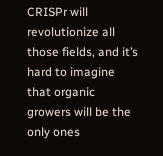CRISPr will revolutionize all those fields, and it’s hard to imagine that organic growers will be the only ones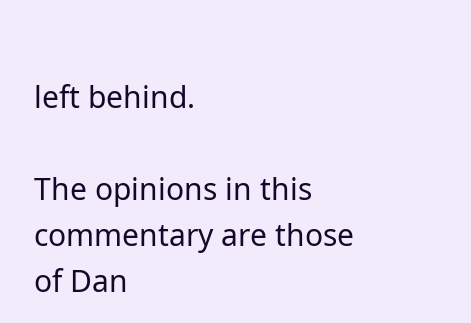left behind.

The opinions in this commentary are those of Dan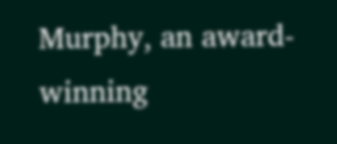Murphy, an award-winning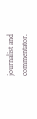journalist and commentator.